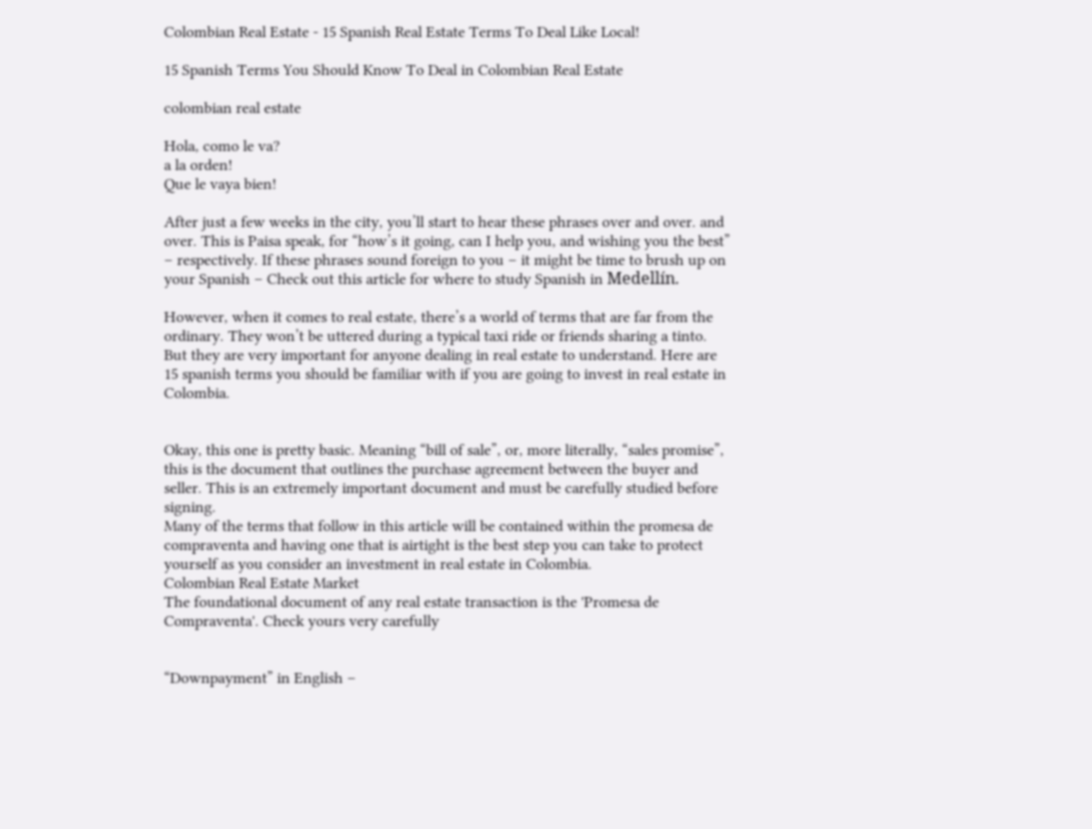Colombian Real Estate - 15 Spanish Real Estate Terms To Deal Like Local!

15 Spanish Terms You Should Know To Deal in Colombian Real Estate

colombian real estate

Hola, como le va?
a la orden!
Que le vaya bien!

After just a few weeks in the city, you’ll start to hear these phrases over and over. and over. This is Paisa speak, for “how’s it going, can I help you, and wishing you the best” – respectively. If these phrases sound foreign to you – it might be time to brush up on your Spanish – Check out this article for where to study Spanish in Medellín.

However, when it comes to real estate, there’s a world of terms that are far from the ordinary. They won’t be uttered during a typical taxi ride or friends sharing a tinto. But they are very important for anyone dealing in real estate to understand. Here are 15 spanish terms you should be familiar with if you are going to invest in real estate in Colombia.


Okay, this one is pretty basic. Meaning “bill of sale”, or, more literally, “sales promise”, this is the document that outlines the purchase agreement between the buyer and seller. This is an extremely important document and must be carefully studied before signing.
Many of the terms that follow in this article will be contained within the promesa de compraventa and having one that is airtight is the best step you can take to protect yourself as you consider an investment in real estate in Colombia.
Colombian Real Estate Market
The foundational document of any real estate transaction is the 'Promesa de Compraventa'. Check yours very carefully


“Downpayment” in English –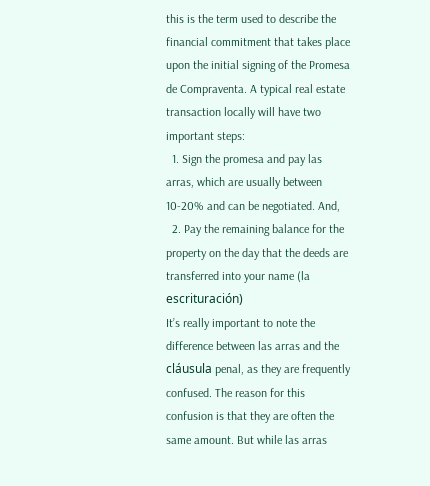this is the term used to describe the financial commitment that takes place upon the initial signing of the Promesa de Compraventa. A typical real estate transaction locally will have two important steps:
  1. Sign the promesa and pay las arras, which are usually between 10-20% and can be negotiated. And,
  2. Pay the remaining balance for the property on the day that the deeds are transferred into your name (la escrituración)
It’s really important to note the difference between las arras and the cláusula penal, as they are frequently confused. The reason for this confusion is that they are often the same amount. But while las arras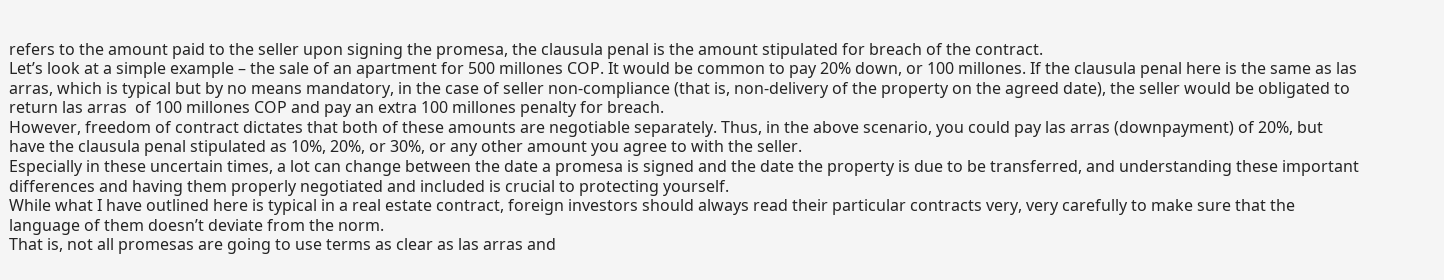refers to the amount paid to the seller upon signing the promesa, the clausula penal is the amount stipulated for breach of the contract.
Let’s look at a simple example – the sale of an apartment for 500 millones COP. It would be common to pay 20% down, or 100 millones. If the clausula penal here is the same as las arras, which is typical but by no means mandatory, in the case of seller non-compliance (that is, non-delivery of the property on the agreed date), the seller would be obligated to return las arras  of 100 millones COP and pay an extra 100 millones penalty for breach.
However, freedom of contract dictates that both of these amounts are negotiable separately. Thus, in the above scenario, you could pay las arras (downpayment) of 20%, but have the clausula penal stipulated as 10%, 20%, or 30%, or any other amount you agree to with the seller.
Especially in these uncertain times, a lot can change between the date a promesa is signed and the date the property is due to be transferred, and understanding these important differences and having them properly negotiated and included is crucial to protecting yourself.
While what I have outlined here is typical in a real estate contract, foreign investors should always read their particular contracts very, very carefully to make sure that the language of them doesn’t deviate from the norm.
That is, not all promesas are going to use terms as clear as las arras and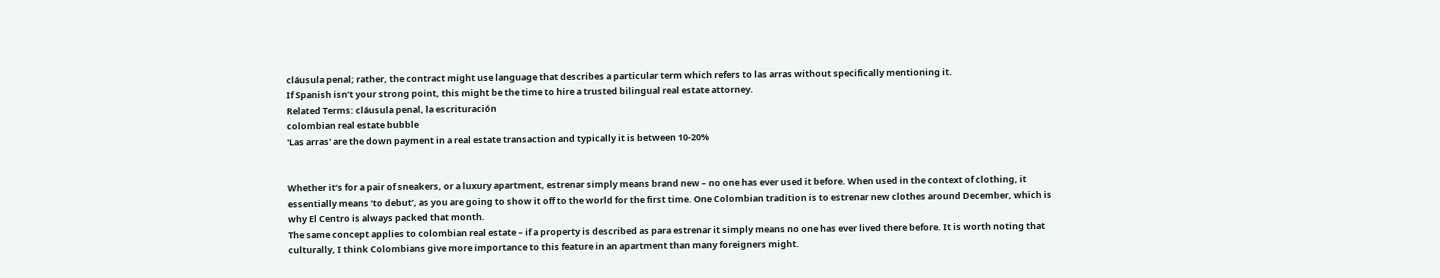cláusula penal; rather, the contract might use language that describes a particular term which refers to las arras without specifically mentioning it.
If Spanish isn’t your strong point, this might be the time to hire a trusted bilingual real estate attorney.
Related Terms: cláusula penal, la escrituración
colombian real estate bubble
'Las arras' are the down payment in a real estate transaction and typically it is between 10-20%


Whether it’s for a pair of sneakers, or a luxury apartment, estrenar simply means brand new – no one has ever used it before. When used in the context of clothing, it essentially means ‘to debut’, as you are going to show it off to the world for the first time. One Colombian tradition is to estrenar new clothes around December, which is why El Centro is always packed that month.
The same concept applies to colombian real estate – if a property is described as para estrenar it simply means no one has ever lived there before. It is worth noting that culturally, I think Colombians give more importance to this feature in an apartment than many foreigners might.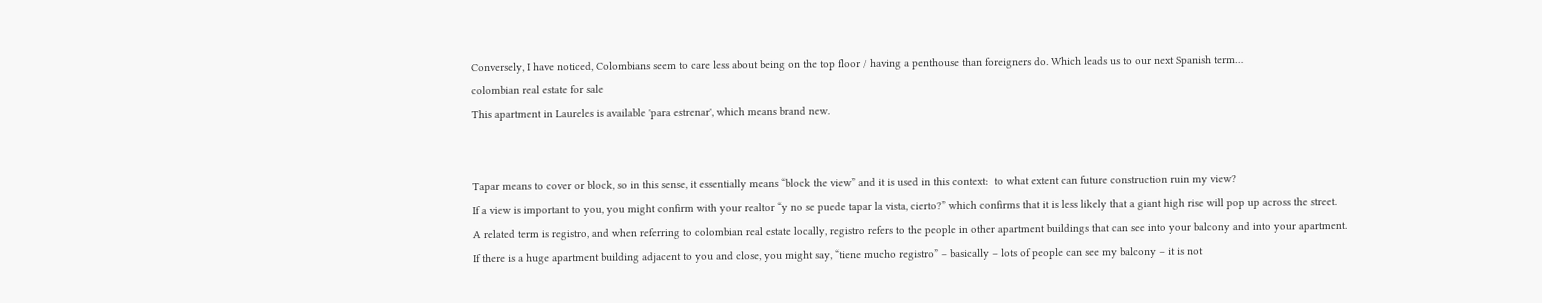Conversely, I have noticed, Colombians seem to care less about being on the top floor / having a penthouse than foreigners do. Which leads us to our next Spanish term…
colombian real estate for sale
This apartment in Laureles is available 'para estrenar', which means brand new.


Tapar means to cover or block, so in this sense, it essentially means “block the view” and it is used in this context:  to what extent can future construction ruin my view?
If a view is important to you, you might confirm with your realtor “y no se puede tapar la vista, cierto?” which confirms that it is less likely that a giant high rise will pop up across the street.
A related term is registro, and when referring to colombian real estate locally, registro refers to the people in other apartment buildings that can see into your balcony and into your apartment.
If there is a huge apartment building adjacent to you and close, you might say, “tiene mucho registro” – basically – lots of people can see my balcony – it is not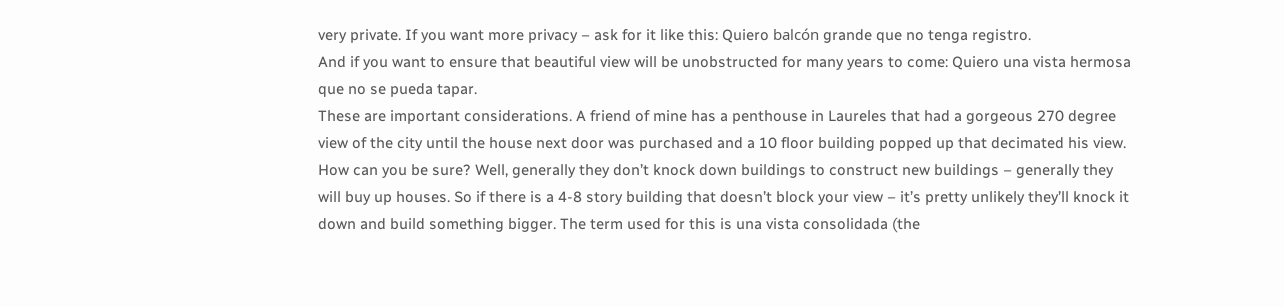very private. If you want more privacy – ask for it like this: Quiero balcón grande que no tenga registro.
And if you want to ensure that beautiful view will be unobstructed for many years to come: Quiero una vista hermosa que no se pueda tapar.
These are important considerations. A friend of mine has a penthouse in Laureles that had a gorgeous 270 degree view of the city until the house next door was purchased and a 10 floor building popped up that decimated his view.
How can you be sure? Well, generally they don’t knock down buildings to construct new buildings – generally they will buy up houses. So if there is a 4-8 story building that doesn’t block your view – it’s pretty unlikely they’ll knock it down and build something bigger. The term used for this is una vista consolidada (the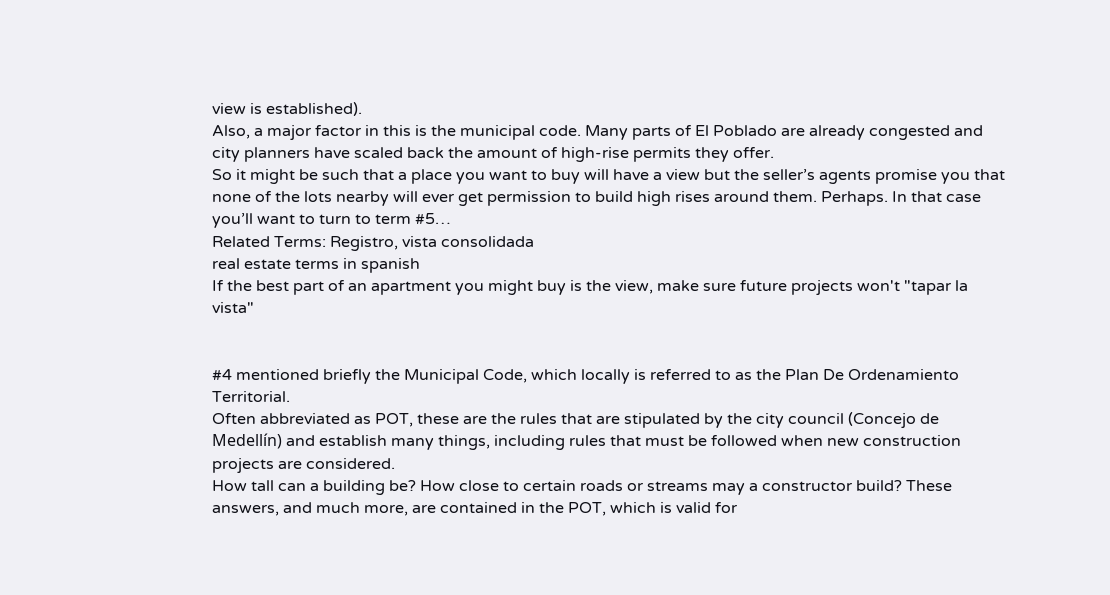view is established).
Also, a major factor in this is the municipal code. Many parts of El Poblado are already congested and city planners have scaled back the amount of high-rise permits they offer.
So it might be such that a place you want to buy will have a view but the seller’s agents promise you that none of the lots nearby will ever get permission to build high rises around them. Perhaps. In that case you’ll want to turn to term #5…
Related Terms: Registro, vista consolidada
real estate terms in spanish
If the best part of an apartment you might buy is the view, make sure future projects won't "tapar la vista"


#4 mentioned briefly the Municipal Code, which locally is referred to as the Plan De Ordenamiento Territorial.
Often abbreviated as POT, these are the rules that are stipulated by the city council (Concejo de Medellín) and establish many things, including rules that must be followed when new construction projects are considered.
How tall can a building be? How close to certain roads or streams may a constructor build? These answers, and much more, are contained in the POT, which is valid for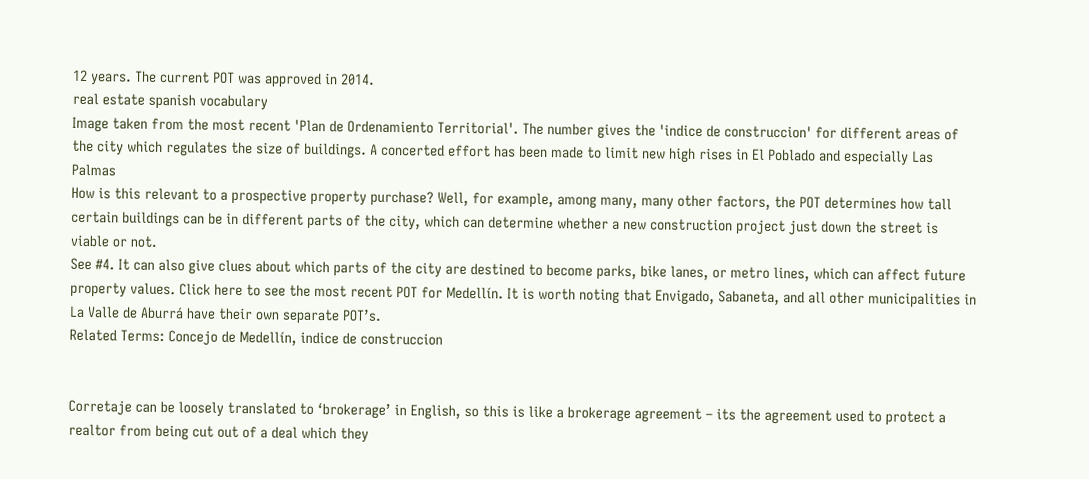12 years. The current POT was approved in 2014.
real estate spanish vocabulary
Image taken from the most recent 'Plan de Ordenamiento Territorial'. The number gives the 'indice de construccion' for different areas of the city which regulates the size of buildings. A concerted effort has been made to limit new high rises in El Poblado and especially Las Palmas
How is this relevant to a prospective property purchase? Well, for example, among many, many other factors, the POT determines how tall certain buildings can be in different parts of the city, which can determine whether a new construction project just down the street is viable or not.
See #4. It can also give clues about which parts of the city are destined to become parks, bike lanes, or metro lines, which can affect future property values. Click here to see the most recent POT for Medellín. It is worth noting that Envigado, Sabaneta, and all other municipalities in La Valle de Aburrá have their own separate POT’s.
Related Terms: Concejo de Medellín, indice de construccion


Corretaje can be loosely translated to ‘brokerage’ in English, so this is like a brokerage agreement – its the agreement used to protect a realtor from being cut out of a deal which they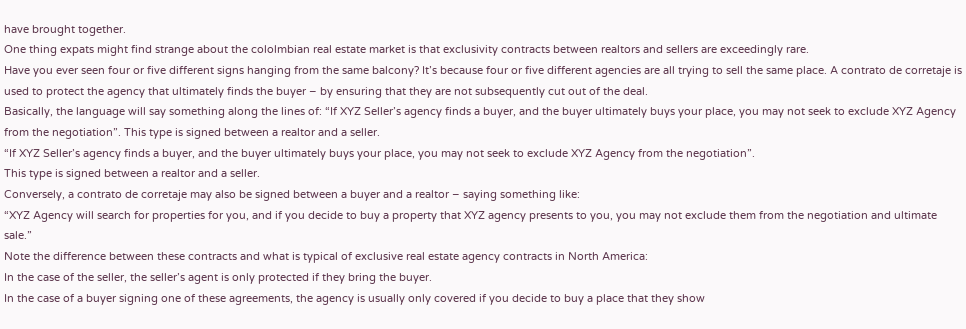have brought together.
One thing expats might find strange about the cololmbian real estate market is that exclusivity contracts between realtors and sellers are exceedingly rare.
Have you ever seen four or five different signs hanging from the same balcony? It’s because four or five different agencies are all trying to sell the same place. A contrato de corretaje is used to protect the agency that ultimately finds the buyer – by ensuring that they are not subsequently cut out of the deal.
Basically, the language will say something along the lines of: “If XYZ Seller’s agency finds a buyer, and the buyer ultimately buys your place, you may not seek to exclude XYZ Agency from the negotiation”. This type is signed between a realtor and a seller.
“If XYZ Seller’s agency finds a buyer, and the buyer ultimately buys your place, you may not seek to exclude XYZ Agency from the negotiation”.
This type is signed between a realtor and a seller.
Conversely, a contrato de corretaje may also be signed between a buyer and a realtor – saying something like:
“XYZ Agency will search for properties for you, and if you decide to buy a property that XYZ agency presents to you, you may not exclude them from the negotiation and ultimate sale.”
Note the difference between these contracts and what is typical of exclusive real estate agency contracts in North America:
In the case of the seller, the seller’s agent is only protected if they bring the buyer.
In the case of a buyer signing one of these agreements, the agency is usually only covered if you decide to buy a place that they show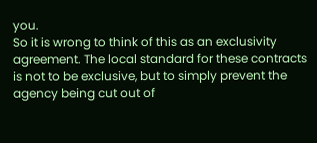you.
So it is wrong to think of this as an exclusivity agreement. The local standard for these contracts is not to be exclusive, but to simply prevent the agency being cut out of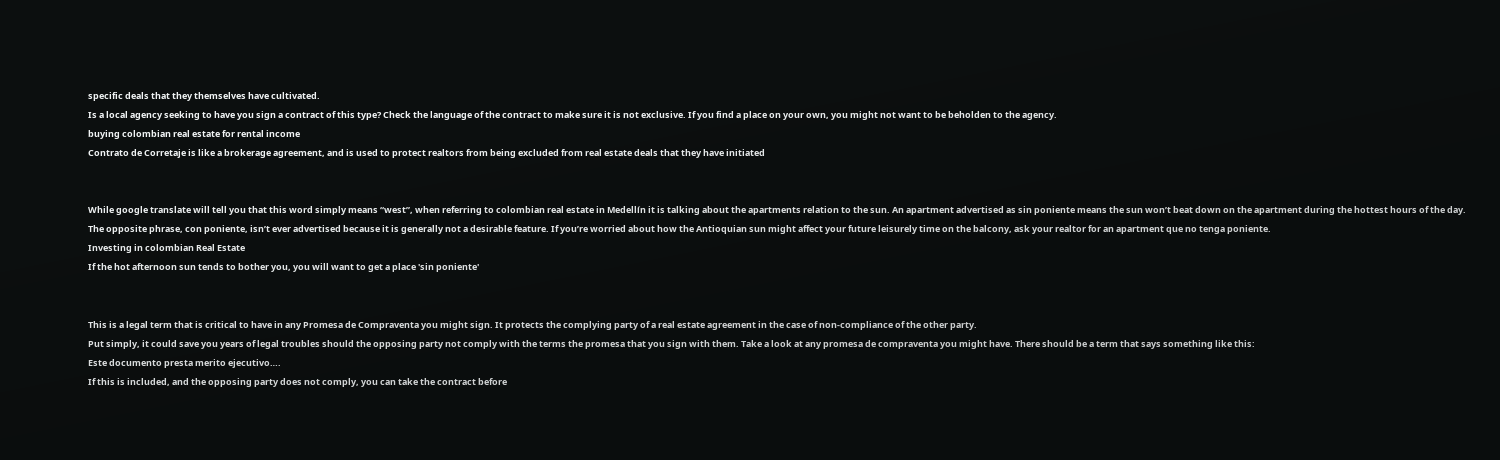specific deals that they themselves have cultivated.
Is a local agency seeking to have you sign a contract of this type? Check the language of the contract to make sure it is not exclusive. If you find a place on your own, you might not want to be beholden to the agency.
buying colombian real estate for rental income
Contrato de Corretaje is like a brokerage agreement, and is used to protect realtors from being excluded from real estate deals that they have initiated


While google translate will tell you that this word simply means “west”, when referring to colombian real estate in Medellín it is talking about the apartments relation to the sun. An apartment advertised as sin poniente means the sun won’t beat down on the apartment during the hottest hours of the day.
The opposite phrase, con poniente, isn’t ever advertised because it is generally not a desirable feature. If you’re worried about how the Antioquian sun might affect your future leisurely time on the balcony, ask your realtor for an apartment que no tenga poniente.
Investing in colombian Real Estate
If the hot afternoon sun tends to bother you, you will want to get a place 'sin poniente'


This is a legal term that is critical to have in any Promesa de Compraventa you might sign. It protects the complying party of a real estate agreement in the case of non-compliance of the other party.
Put simply, it could save you years of legal troubles should the opposing party not comply with the terms the promesa that you sign with them. Take a look at any promesa de compraventa you might have. There should be a term that says something like this:
Este documento presta merito ejecutivo….
If this is included, and the opposing party does not comply, you can take the contract before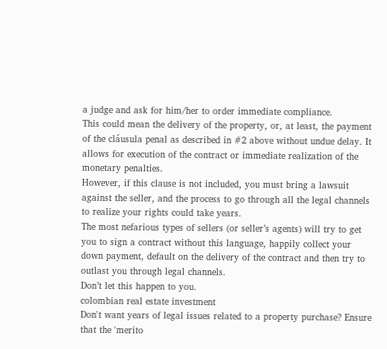a judge and ask for him/her to order immediate compliance.
This could mean the delivery of the property, or, at least, the payment of the cláusula penal as described in #2 above without undue delay. It allows for execution of the contract or immediate realization of the monetary penalties.
However, if this clause is not included, you must bring a lawsuit against the seller, and the process to go through all the legal channels to realize your rights could take years.
The most nefarious types of sellers (or seller’s agents) will try to get you to sign a contract without this language, happily collect your down payment, default on the delivery of the contract and then try to outlast you through legal channels.
Don’t let this happen to you.
colombian real estate investment
Don't want years of legal issues related to a property purchase? Ensure that the 'merito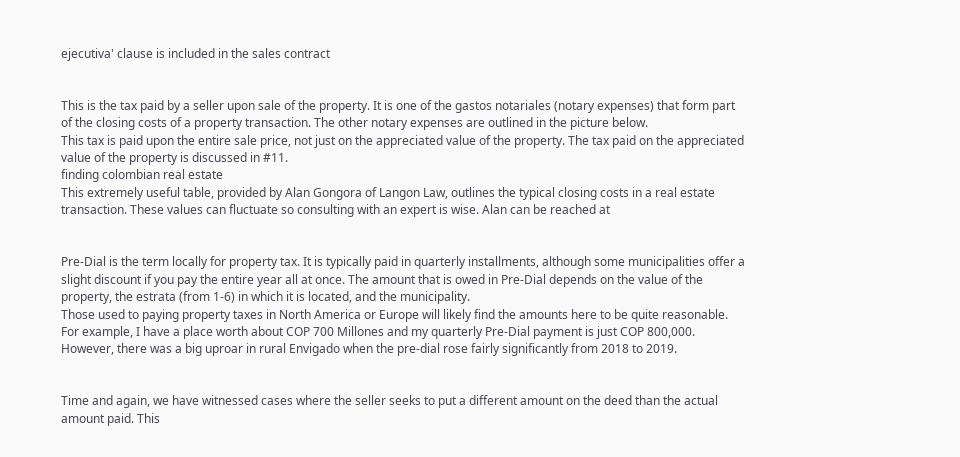ejecutiva' clause is included in the sales contract


This is the tax paid by a seller upon sale of the property. It is one of the gastos notariales (notary expenses) that form part of the closing costs of a property transaction. The other notary expenses are outlined in the picture below.
This tax is paid upon the entire sale price, not just on the appreciated value of the property. The tax paid on the appreciated value of the property is discussed in #11.
finding colombian real estate
This extremely useful table, provided by Alan Gongora of Langon Law, outlines the typical closing costs in a real estate transaction. These values can fluctuate so consulting with an expert is wise. Alan can be reached at


Pre-Dial is the term locally for property tax. It is typically paid in quarterly installments, although some municipalities offer a slight discount if you pay the entire year all at once. The amount that is owed in Pre-Dial depends on the value of the property, the estrata (from 1-6) in which it is located, and the municipality.
Those used to paying property taxes in North America or Europe will likely find the amounts here to be quite reasonable. For example, I have a place worth about COP 700 Millones and my quarterly Pre-Dial payment is just COP 800,000. However, there was a big uproar in rural Envigado when the pre-dial rose fairly significantly from 2018 to 2019.


Time and again, we have witnessed cases where the seller seeks to put a different amount on the deed than the actual amount paid. This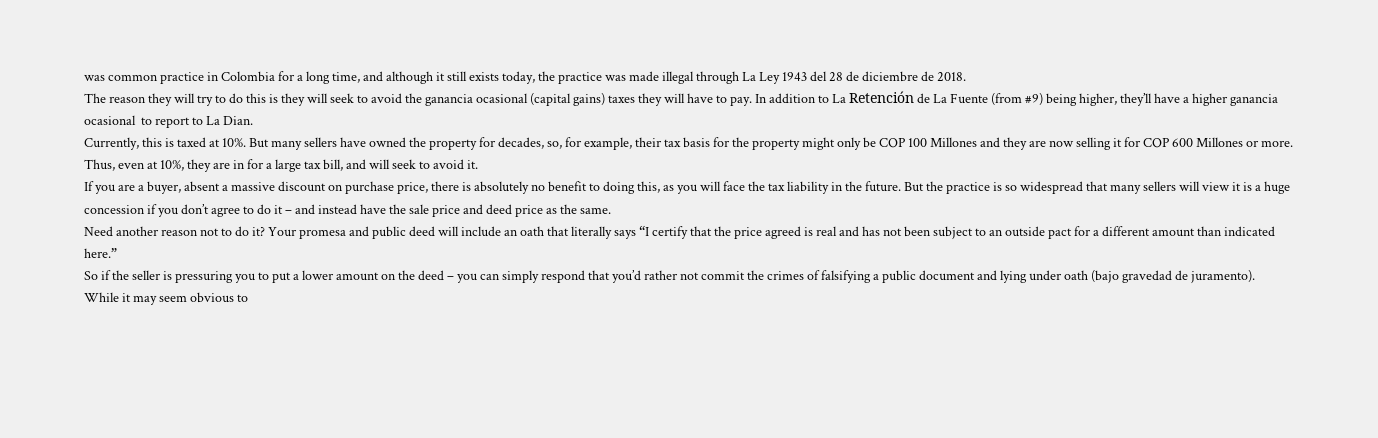was common practice in Colombia for a long time, and although it still exists today, the practice was made illegal through La Ley 1943 del 28 de diciembre de 2018.
The reason they will try to do this is they will seek to avoid the ganancia ocasional (capital gains) taxes they will have to pay. In addition to La Retención de La Fuente (from #9) being higher, they’ll have a higher ganancia ocasional  to report to La Dian.
Currently, this is taxed at 10%. But many sellers have owned the property for decades, so, for example, their tax basis for the property might only be COP 100 Millones and they are now selling it for COP 600 Millones or more. Thus, even at 10%, they are in for a large tax bill, and will seek to avoid it.
If you are a buyer, absent a massive discount on purchase price, there is absolutely no benefit to doing this, as you will face the tax liability in the future. But the practice is so widespread that many sellers will view it is a huge concession if you don’t agree to do it – and instead have the sale price and deed price as the same.
Need another reason not to do it? Your promesa and public deed will include an oath that literally says “I certify that the price agreed is real and has not been subject to an outside pact for a different amount than indicated here.”
So if the seller is pressuring you to put a lower amount on the deed – you can simply respond that you’d rather not commit the crimes of falsifying a public document and lying under oath (bajo gravedad de juramento).
While it may seem obvious to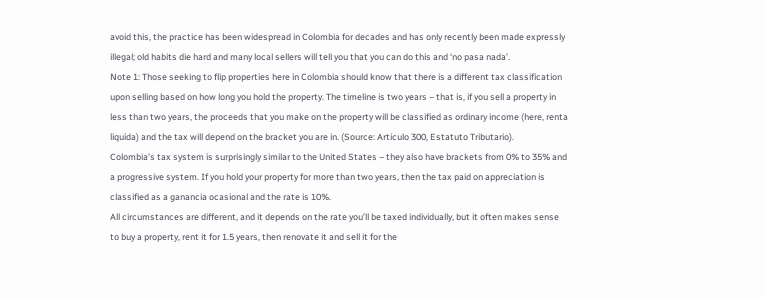avoid this, the practice has been widespread in Colombia for decades and has only recently been made expressly illegal; old habits die hard and many local sellers will tell you that you can do this and ‘no pasa nada’.
Note 1: Those seeking to flip properties here in Colombia should know that there is a different tax classification upon selling based on how long you hold the property. The timeline is two years – that is, if you sell a property in less than two years, the proceeds that you make on the property will be classified as ordinary income (here, renta liquida) and the tax will depend on the bracket you are in. (Source: Articulo 300, Estatuto Tributario).
Colombia’s tax system is surprisingly similar to the United States – they also have brackets from 0% to 35% and a progressive system. If you hold your property for more than two years, then the tax paid on appreciation is classified as a ganancia ocasional and the rate is 10%.
All circumstances are different, and it depends on the rate you’ll be taxed individually, but it often makes sense to buy a property, rent it for 1.5 years, then renovate it and sell it for the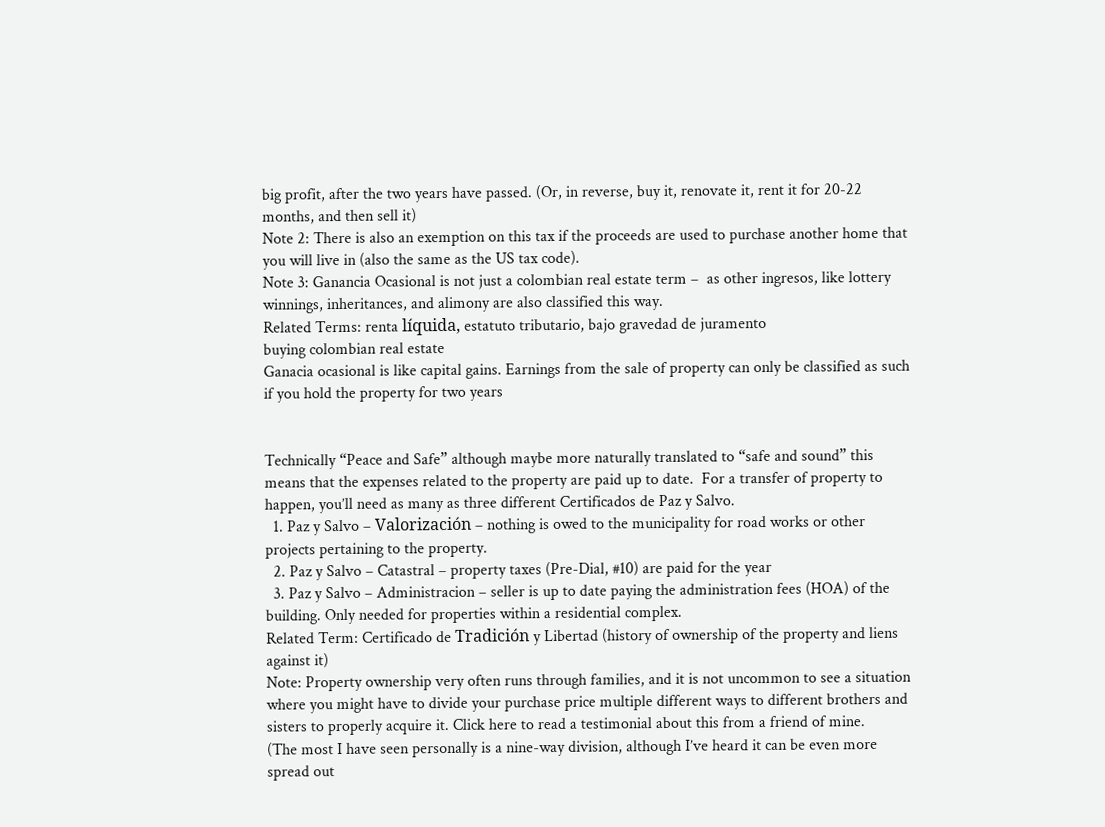big profit, after the two years have passed. (Or, in reverse, buy it, renovate it, rent it for 20-22 months, and then sell it)
Note 2: There is also an exemption on this tax if the proceeds are used to purchase another home that you will live in (also the same as the US tax code).
Note 3: Ganancia Ocasional is not just a colombian real estate term –  as other ingresos, like lottery winnings, inheritances, and alimony are also classified this way.
Related Terms: renta líquida, estatuto tributario, bajo gravedad de juramento
buying colombian real estate
Ganacia ocasional is like capital gains. Earnings from the sale of property can only be classified as such if you hold the property for two years


Technically “Peace and Safe” although maybe more naturally translated to “safe and sound” this means that the expenses related to the property are paid up to date.  For a transfer of property to happen, you’ll need as many as three different Certificados de Paz y Salvo.
  1. Paz y Salvo – Valorización – nothing is owed to the municipality for road works or other projects pertaining to the property.
  2. Paz y Salvo – Catastral – property taxes (Pre-Dial, #10) are paid for the year
  3. Paz y Salvo – Administracion – seller is up to date paying the administration fees (HOA) of the building. Only needed for properties within a residential complex.
Related Term: Certificado de Tradición y Libertad (history of ownership of the property and liens against it)
Note: Property ownership very often runs through families, and it is not uncommon to see a situation where you might have to divide your purchase price multiple different ways to different brothers and sisters to properly acquire it. Click here to read a testimonial about this from a friend of mine.
(The most I have seen personally is a nine-way division, although I’ve heard it can be even more spread out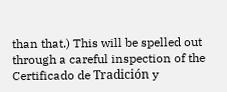than that.) This will be spelled out through a careful inspection of the Certificado de Tradición y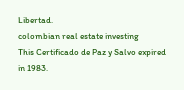Libertad.
colombian real estate investing
This Certificado de Paz y Salvo expired in 1983.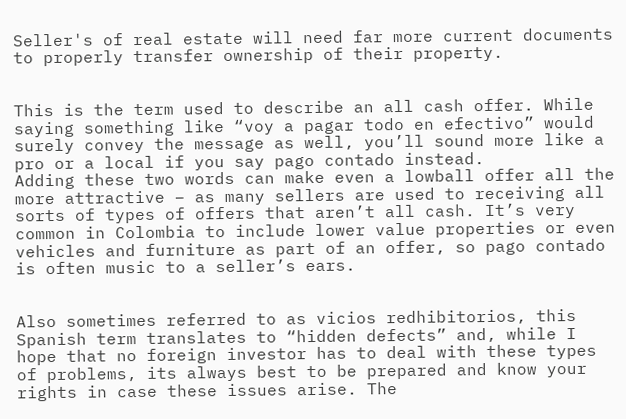Seller's of real estate will need far more current documents to properly transfer ownership of their property.


This is the term used to describe an all cash offer. While saying something like “voy a pagar todo en efectivo” would surely convey the message as well, you’ll sound more like a pro or a local if you say pago contado instead.
Adding these two words can make even a lowball offer all the more attractive – as many sellers are used to receiving all sorts of types of offers that aren’t all cash. It’s very common in Colombia to include lower value properties or even vehicles and furniture as part of an offer, so pago contado is often music to a seller’s ears.


Also sometimes referred to as vicios redhibitorios, this Spanish term translates to “hidden defects” and, while I hope that no foreign investor has to deal with these types of problems, its always best to be prepared and know your rights in case these issues arise. The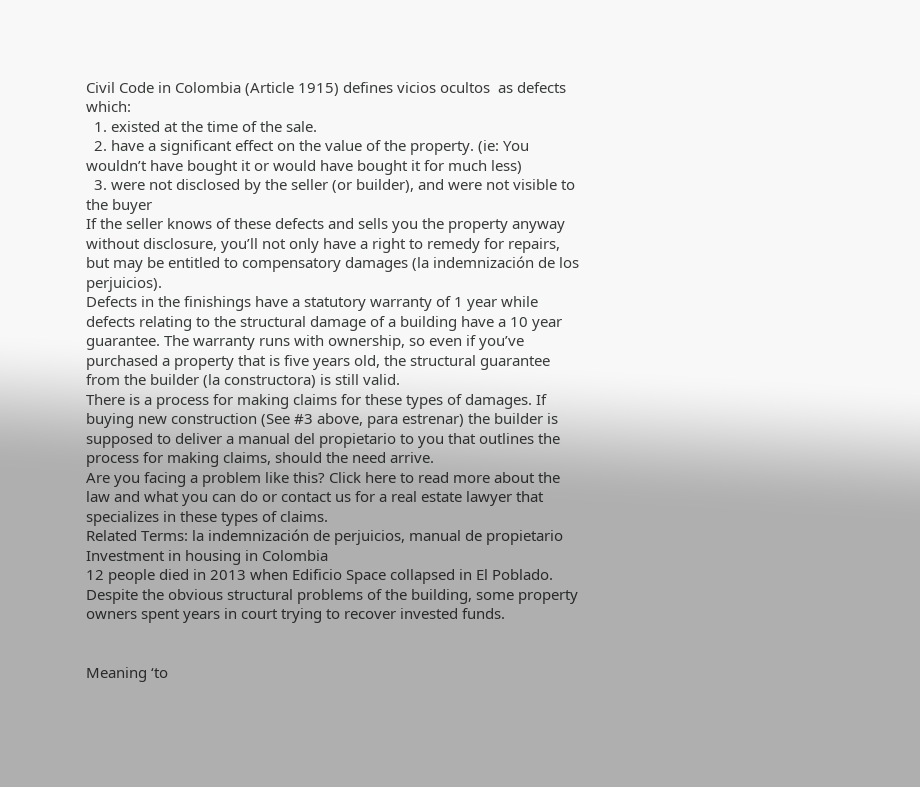Civil Code in Colombia (Article 1915) defines vicios ocultos  as defects which:
  1. existed at the time of the sale.
  2. have a significant effect on the value of the property. (ie: You wouldn’t have bought it or would have bought it for much less)
  3. were not disclosed by the seller (or builder), and were not visible to the buyer
If the seller knows of these defects and sells you the property anyway without disclosure, you’ll not only have a right to remedy for repairs, but may be entitled to compensatory damages (la indemnización de los perjuicios).
Defects in the finishings have a statutory warranty of 1 year while defects relating to the structural damage of a building have a 10 year guarantee. The warranty runs with ownership, so even if you’ve purchased a property that is five years old, the structural guarantee from the builder (la constructora) is still valid.
There is a process for making claims for these types of damages. If buying new construction (See #3 above, para estrenar) the builder is supposed to deliver a manual del propietario to you that outlines the process for making claims, should the need arrive.
Are you facing a problem like this? Click here to read more about the law and what you can do or contact us for a real estate lawyer that specializes in these types of claims.
Related Terms: la indemnización de perjuicios, manual de propietario
Investment in housing in Colombia
12 people died in 2013 when Edificio Space collapsed in El Poblado. Despite the obvious structural problems of the building, some property owners spent years in court trying to recover invested funds.


Meaning ‘to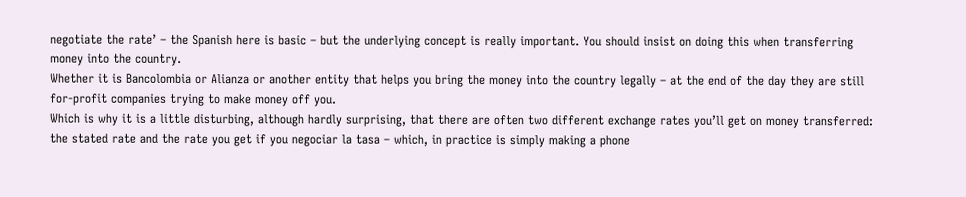negotiate the rate’ – the Spanish here is basic – but the underlying concept is really important. You should insist on doing this when transferring money into the country.
Whether it is Bancolombia or Alianza or another entity that helps you bring the money into the country legally – at the end of the day they are still for-profit companies trying to make money off you.
Which is why it is a little disturbing, although hardly surprising, that there are often two different exchange rates you’ll get on money transferred: the stated rate and the rate you get if you negociar la tasa – which, in practice is simply making a phone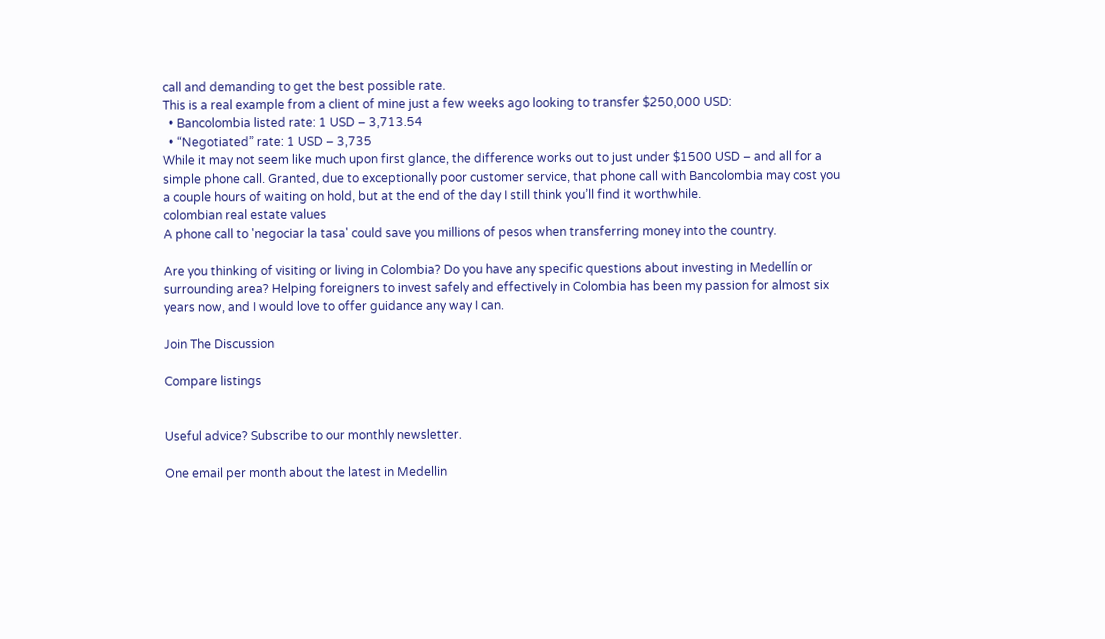call and demanding to get the best possible rate.
This is a real example from a client of mine just a few weeks ago looking to transfer $250,000 USD:
  • Bancolombia listed rate: 1 USD – 3,713.54
  • “Negotiated” rate: 1 USD – 3,735
While it may not seem like much upon first glance, the difference works out to just under $1500 USD – and all for a simple phone call. Granted, due to exceptionally poor customer service, that phone call with Bancolombia may cost you a couple hours of waiting on hold, but at the end of the day I still think you’ll find it worthwhile.
colombian real estate values
A phone call to 'negociar la tasa' could save you millions of pesos when transferring money into the country.

Are you thinking of visiting or living in Colombia? Do you have any specific questions about investing in Medellín or surrounding area? Helping foreigners to invest safely and effectively in Colombia has been my passion for almost six years now, and I would love to offer guidance any way I can.

Join The Discussion

Compare listings


Useful advice? Subscribe to our monthly newsletter.

One email per month about the latest in Medellin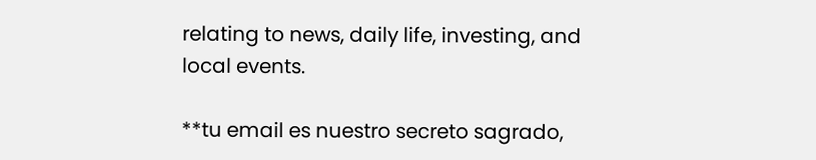relating to news, daily life, investing, and local events.

**tu email es nuestro secreto sagrado,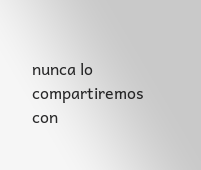nunca lo compartiremos con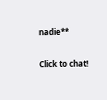nadie**

Click to chat!